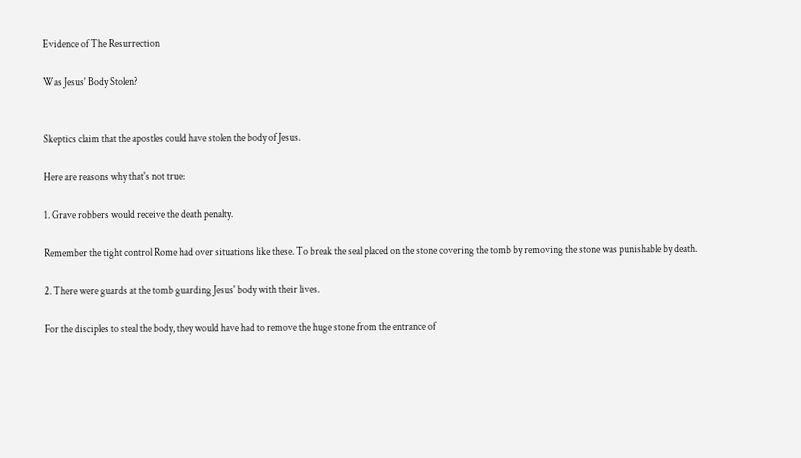Evidence of The Resurrection

Was Jesus' Body Stolen?


Skeptics claim that the apostles could have stolen the body of Jesus.

Here are reasons why that's not true:

1. Grave robbers would receive the death penalty.

Remember the tight control Rome had over situations like these. To break the seal placed on the stone covering the tomb by removing the stone was punishable by death.

2. There were guards at the tomb guarding Jesus' body with their lives.

For the disciples to steal the body, they would have had to remove the huge stone from the entrance of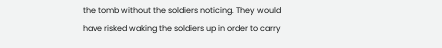the tomb without the soldiers noticing. They would have risked waking the soldiers up in order to carry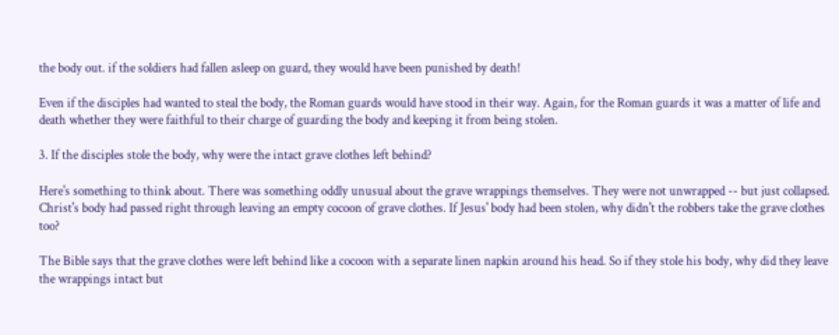the body out. if the soldiers had fallen asleep on guard, they would have been punished by death!

Even if the disciples had wanted to steal the body, the Roman guards would have stood in their way. Again, for the Roman guards it was a matter of life and death whether they were faithful to their charge of guarding the body and keeping it from being stolen.

3. If the disciples stole the body, why were the intact grave clothes left behind?

Here's something to think about. There was something oddly unusual about the grave wrappings themselves. They were not unwrapped -- but just collapsed. Christ's body had passed right through leaving an empty cocoon of grave clothes. If Jesus' body had been stolen, why didn't the robbers take the grave clothes too?

The Bible says that the grave clothes were left behind like a cocoon with a separate linen napkin around his head. So if they stole his body, why did they leave the wrappings intact but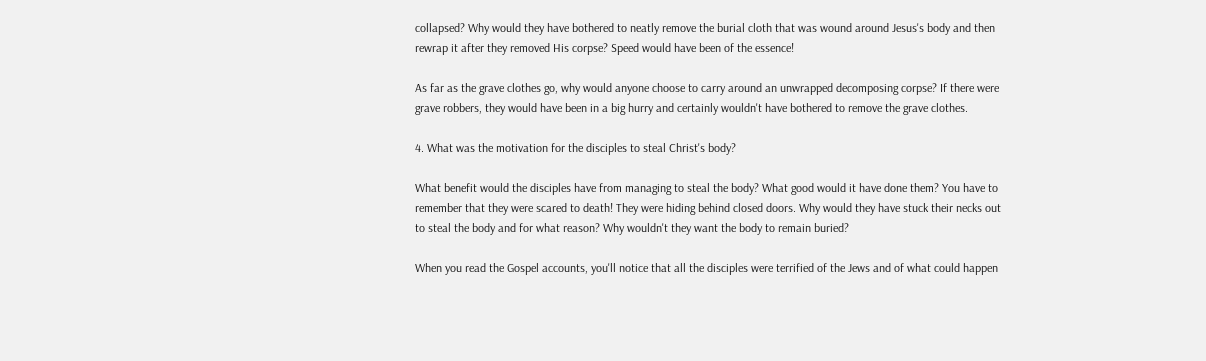collapsed? Why would they have bothered to neatly remove the burial cloth that was wound around Jesus's body and then rewrap it after they removed His corpse? Speed would have been of the essence!

As far as the grave clothes go, why would anyone choose to carry around an unwrapped decomposing corpse? If there were grave robbers, they would have been in a big hurry and certainly wouldn't have bothered to remove the grave clothes.

4. What was the motivation for the disciples to steal Christ's body?

What benefit would the disciples have from managing to steal the body? What good would it have done them? You have to remember that they were scared to death! They were hiding behind closed doors. Why would they have stuck their necks out to steal the body and for what reason? Why wouldn't they want the body to remain buried?

When you read the Gospel accounts, you'll notice that all the disciples were terrified of the Jews and of what could happen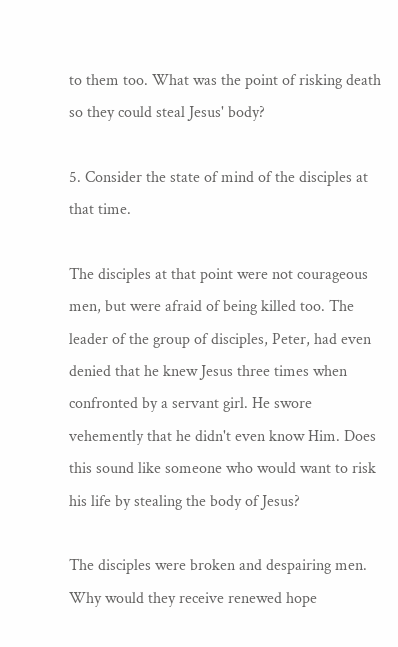to them too. What was the point of risking death so they could steal Jesus' body?

5. Consider the state of mind of the disciples at that time.

The disciples at that point were not courageous men, but were afraid of being killed too. The leader of the group of disciples, Peter, had even denied that he knew Jesus three times when confronted by a servant girl. He swore vehemently that he didn't even know Him. Does this sound like someone who would want to risk his life by stealing the body of Jesus?

The disciples were broken and despairing men. Why would they receive renewed hope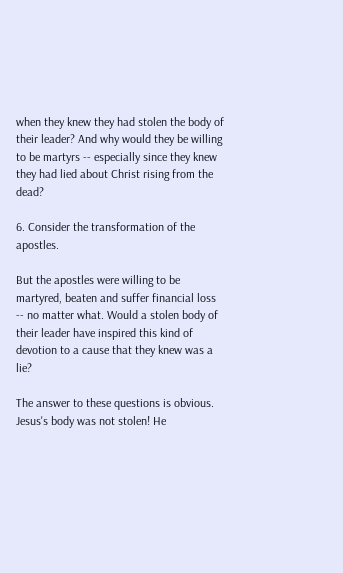when they knew they had stolen the body of their leader? And why would they be willing to be martyrs -- especially since they knew they had lied about Christ rising from the dead?

6. Consider the transformation of the apostles.

But the apostles were willing to be martyred, beaten and suffer financial loss -- no matter what. Would a stolen body of their leader have inspired this kind of devotion to a cause that they knew was a lie?

The answer to these questions is obvious. Jesus's body was not stolen! He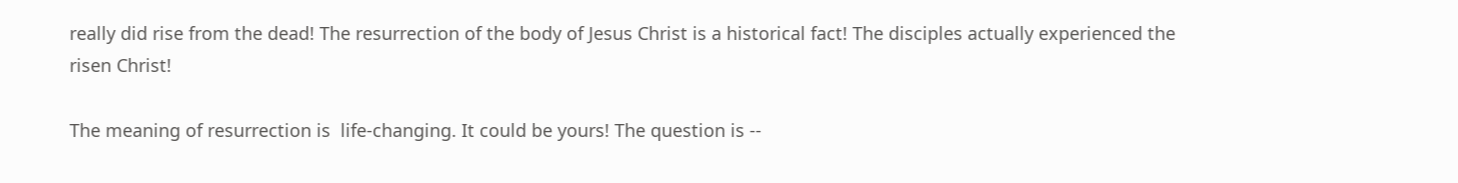really did rise from the dead! The resurrection of the body of Jesus Christ is a historical fact! The disciples actually experienced the risen Christ!

The meaning of resurrection is  life-changing. It could be yours! The question is --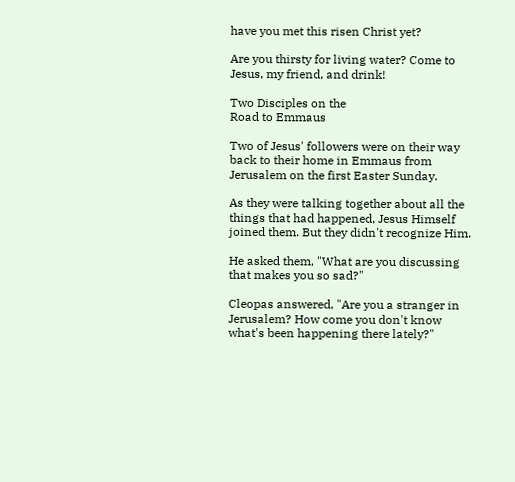have you met this risen Christ yet?

Are you thirsty for living water? Come to Jesus, my friend, and drink!

Two Disciples on the
Road to Emmaus

Two of Jesus' followers were on their way back to their home in Emmaus from Jerusalem on the first Easter Sunday.

As they were talking together about all the things that had happened, Jesus Himself joined them. But they didn't recognize Him.

He asked them, "What are you discussing that makes you so sad?"

Cleopas answered, "Are you a stranger in Jerusalem? How come you don't know what's been happening there lately?"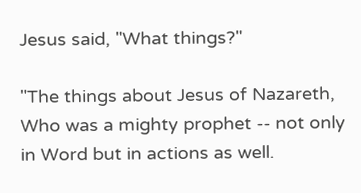Jesus said, "What things?"

"The things about Jesus of Nazareth, Who was a mighty prophet -- not only in Word but in actions as well.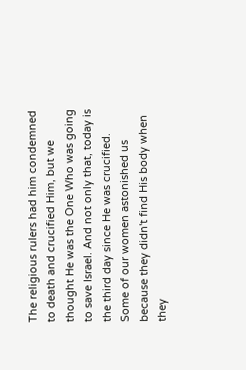The religious rulers had him condemned to death and crucified Him, but we thought He was the One Who was going to save Israel. And not only that, today is the third day since He was crucified. Some of our women astonished us because they didn't find His body when they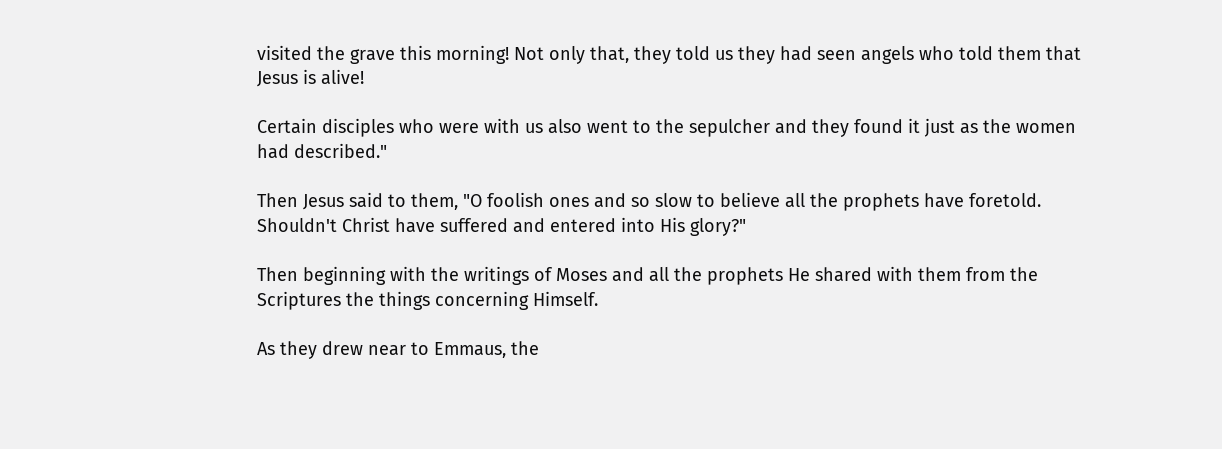visited the grave this morning! Not only that, they told us they had seen angels who told them that Jesus is alive!

Certain disciples who were with us also went to the sepulcher and they found it just as the women had described."

Then Jesus said to them, "O foolish ones and so slow to believe all the prophets have foretold. Shouldn't Christ have suffered and entered into His glory?"

Then beginning with the writings of Moses and all the prophets He shared with them from the Scriptures the things concerning Himself.

As they drew near to Emmaus, the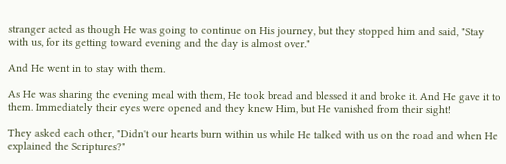stranger acted as though He was going to continue on His journey, but they stopped him and said, "Stay with us, for its getting toward evening and the day is almost over."

And He went in to stay with them.

As He was sharing the evening meal with them, He took bread and blessed it and broke it. And He gave it to them. Immediately their eyes were opened and they knew Him, but He vanished from their sight!

They asked each other, "Didn't our hearts burn within us while He talked with us on the road and when He explained the Scriptures?"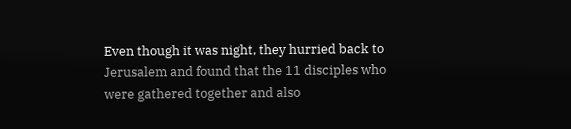Even though it was night, they hurried back to Jerusalem and found that the 11 disciples who were gathered together and also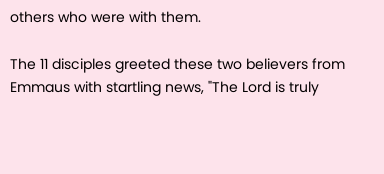others who were with them.

The 11 disciples greeted these two believers from Emmaus with startling news, "The Lord is truly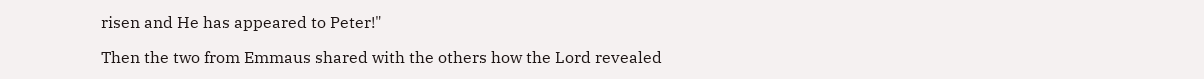risen and He has appeared to Peter!"

Then the two from Emmaus shared with the others how the Lord revealed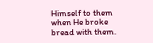Himself to them when He broke bread with them.